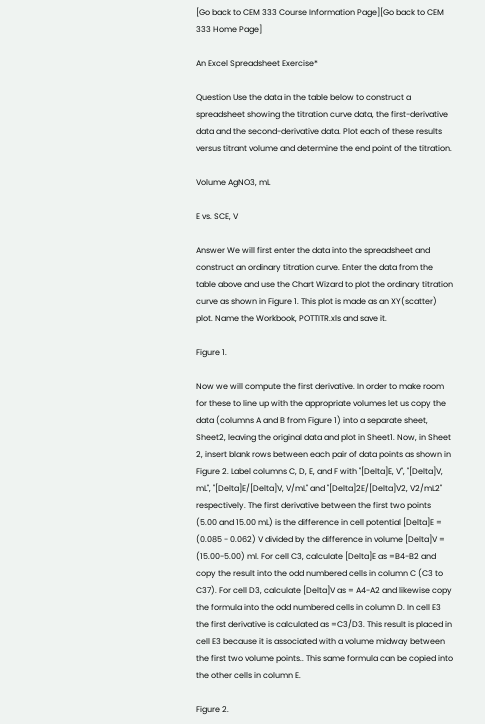[Go back to CEM 333 Course Information Page][Go back to CEM 333 Home Page]

An Excel Spreadsheet Exercise*

Question Use the data in the table below to construct a spreadsheet showing the titration curve data, the first-derivative data and the second-derivative data. Plot each of these results versus titrant volume and determine the end point of the titration.

Volume AgNO3, mL

E vs. SCE, V

Answer We will first enter the data into the spreadsheet and construct an ordinary titration curve. Enter the data from the table above and use the Chart Wizard to plot the ordinary titration curve as shown in Figure 1. This plot is made as an XY(scatter) plot. Name the Workbook, POTTITR.xls and save it.

Figure 1.

Now we will compute the first derivative. In order to make room for these to line up with the appropriate volumes let us copy the data (columns A and B from Figure 1) into a separate sheet, Sheet2, leaving the original data and plot in Sheet1. Now, in Sheet 2, insert blank rows between each pair of data points as shown in Figure 2. Label columns C, D, E, and F with "[Delta]E, V", "[Delta]V, mL", "[Delta]E/[Delta]V, V/mL" and "[Delta]2E/[Delta]V2, V2/mL2" respectively. The first derivative between the first two points (5.00 and 15.00 mL) is the difference in cell potential [Delta]E = (0.085 - 0.062) V divided by the difference in volume [Delta]V = (15.00-5.00) ml. For cell C3, calculate [Delta]E as =B4-B2 and copy the result into the odd numbered cells in column C (C3 to C37). For cell D3, calculate [Delta]V as = A4-A2 and likewise copy the formula into the odd numbered cells in column D. In cell E3 the first derivative is calculated as =C3/D3. This result is placed in cell E3 because it is associated with a volume midway between the first two volume points.. This same formula can be copied into the other cells in column E.

Figure 2.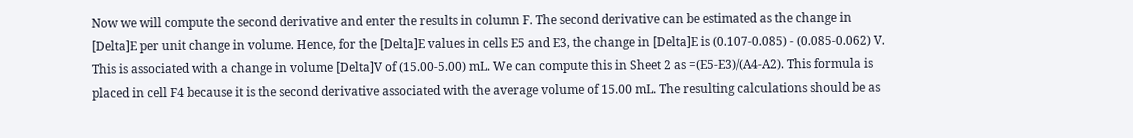Now we will compute the second derivative and enter the results in column F. The second derivative can be estimated as the change in [Delta]E per unit change in volume. Hence, for the [Delta]E values in cells E5 and E3, the change in [Delta]E is (0.107-0.085) - (0.085-0.062) V. This is associated with a change in volume [Delta]V of (15.00-5.00) mL. We can compute this in Sheet 2 as =(E5-E3)/(A4-A2). This formula is placed in cell F4 because it is the second derivative associated with the average volume of 15.00 mL. The resulting calculations should be as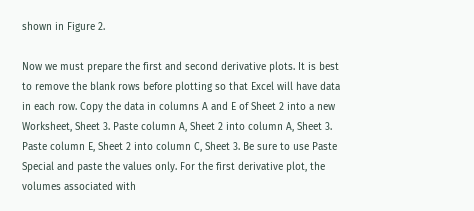shown in Figure 2.

Now we must prepare the first and second derivative plots. It is best to remove the blank rows before plotting so that Excel will have data in each row. Copy the data in columns A and E of Sheet 2 into a new Worksheet, Sheet 3. Paste column A, Sheet 2 into column A, Sheet 3. Paste column E, Sheet 2 into column C, Sheet 3. Be sure to use Paste Special and paste the values only. For the first derivative plot, the volumes associated with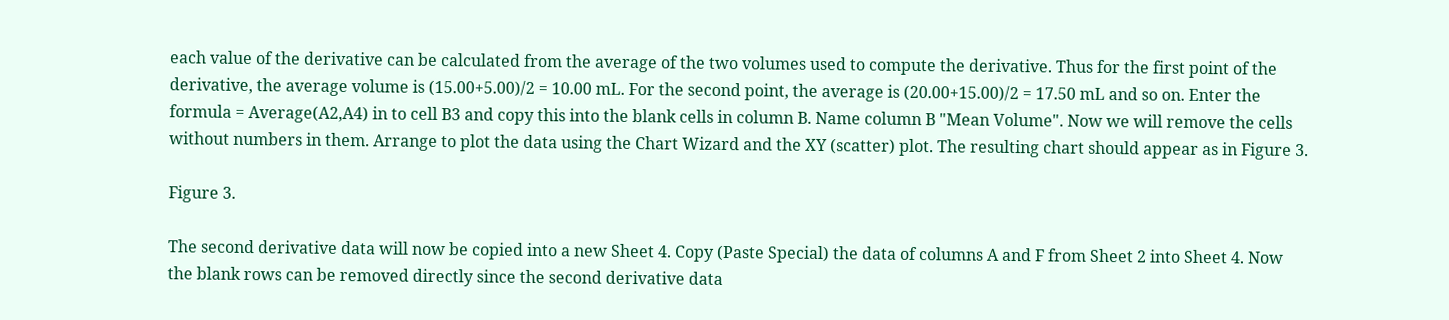each value of the derivative can be calculated from the average of the two volumes used to compute the derivative. Thus for the first point of the derivative, the average volume is (15.00+5.00)/2 = 10.00 mL. For the second point, the average is (20.00+15.00)/2 = 17.50 mL and so on. Enter the formula = Average(A2,A4) in to cell B3 and copy this into the blank cells in column B. Name column B "Mean Volume". Now we will remove the cells without numbers in them. Arrange to plot the data using the Chart Wizard and the XY (scatter) plot. The resulting chart should appear as in Figure 3.

Figure 3.

The second derivative data will now be copied into a new Sheet 4. Copy (Paste Special) the data of columns A and F from Sheet 2 into Sheet 4. Now the blank rows can be removed directly since the second derivative data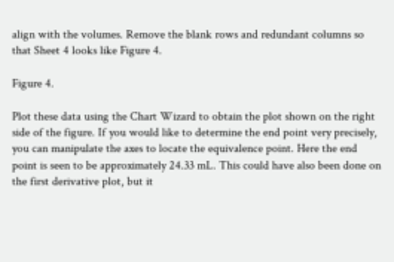align with the volumes. Remove the blank rows and redundant columns so that Sheet 4 looks like Figure 4.

Figure 4.

Plot these data using the Chart Wizard to obtain the plot shown on the right side of the figure. If you would like to determine the end point very precisely, you can manipulate the axes to locate the equivalence point. Here the end point is seen to be approximately 24.33 mL. This could have also been done on the first derivative plot, but it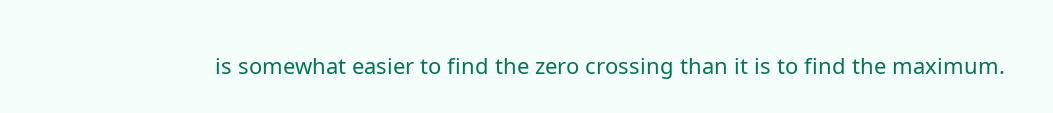is somewhat easier to find the zero crossing than it is to find the maximum.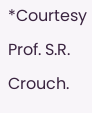*Courtesy Prof. S.R. Crouch.